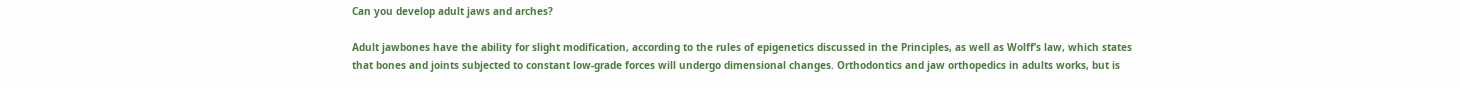Can you develop adult jaws and arches?

Adult jawbones have the ability for slight modification, according to the rules of epigenetics discussed in the Principles, as well as Wolff’s law, which states that bones and joints subjected to constant low-grade forces will undergo dimensional changes. Orthodontics and jaw orthopedics in adults works, but is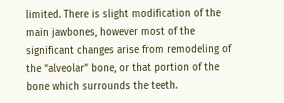limited. There is slight modification of the main jawbones, however most of the significant changes arise from remodeling of the “alveolar” bone, or that portion of the bone which surrounds the teeth.